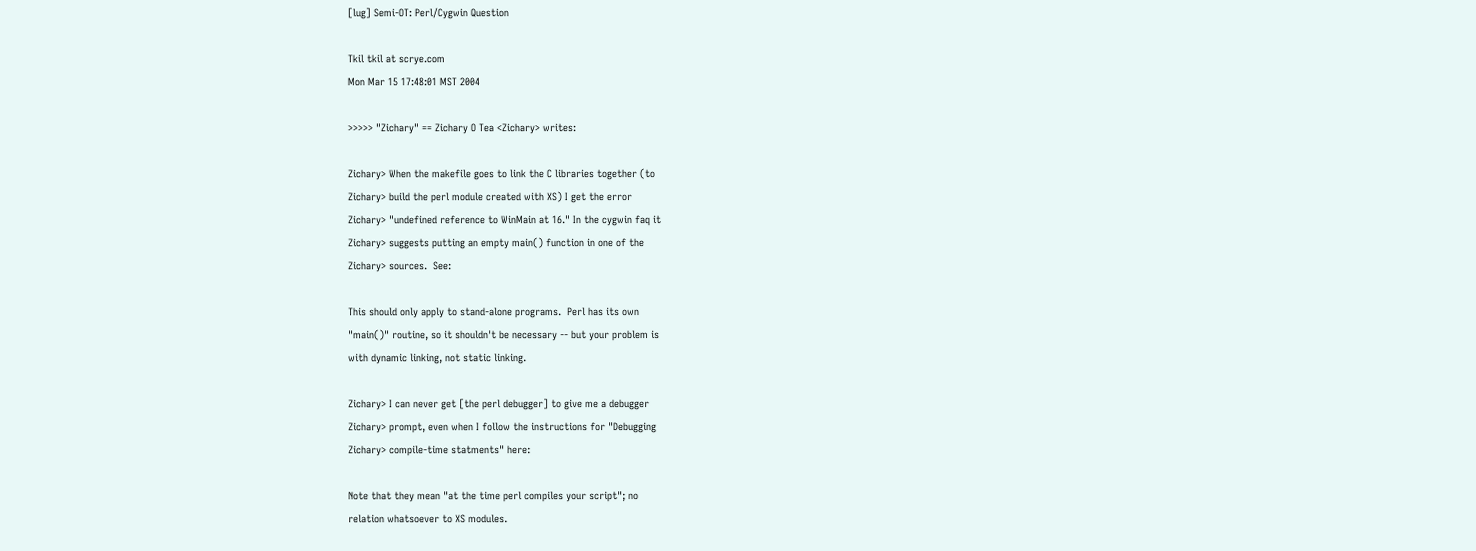[lug] Semi-OT: Perl/Cygwin Question

Tkil tkil at scrye.com
Mon Mar 15 17:48:01 MST 2004

>>>>> "Zichary" == Zichary O Tea <Zichary> writes:

Zichary> When the makefile goes to link the C libraries together (to
Zichary> build the perl module created with XS) I get the error
Zichary> "undefined reference to WinMain at 16." In the cygwin faq it
Zichary> suggests putting an empty main() function in one of the
Zichary> sources.  See:

This should only apply to stand-alone programs.  Perl has its own
"main()" routine, so it shouldn't be necessary -- but your problem is
with dynamic linking, not static linking.

Zichary> I can never get [the perl debugger] to give me a debugger
Zichary> prompt, even when I follow the instructions for "Debugging
Zichary> compile-time statments" here:

Note that they mean "at the time perl compiles your script"; no
relation whatsoever to XS modules.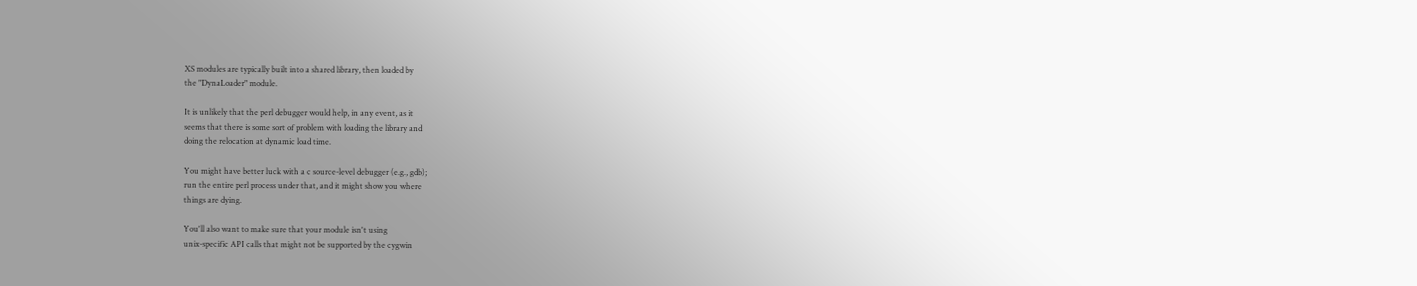XS modules are typically built into a shared library, then loaded by
the "DynaLoader" module.

It is unlikely that the perl debugger would help, in any event, as it
seems that there is some sort of problem with loading the library and
doing the relocation at dynamic load time.

You might have better luck with a c source-level debugger (e.g., gdb);
run the entire perl process under that, and it might show you where
things are dying.

You'll also want to make sure that your module isn't using
unix-specific API calls that might not be supported by the cygwin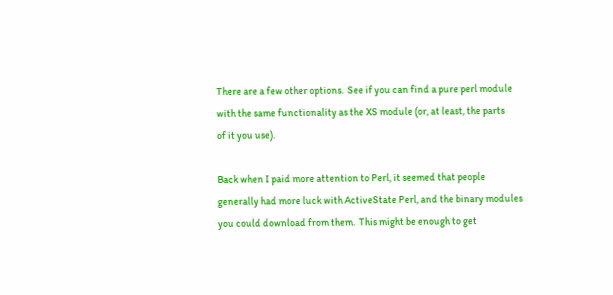There are a few other options.  See if you can find a pure perl module
with the same functionality as the XS module (or, at least, the parts
of it you use).

Back when I paid more attention to Perl, it seemed that people
generally had more luck with ActiveState Perl, and the binary modules
you could download from them.  This might be enough to get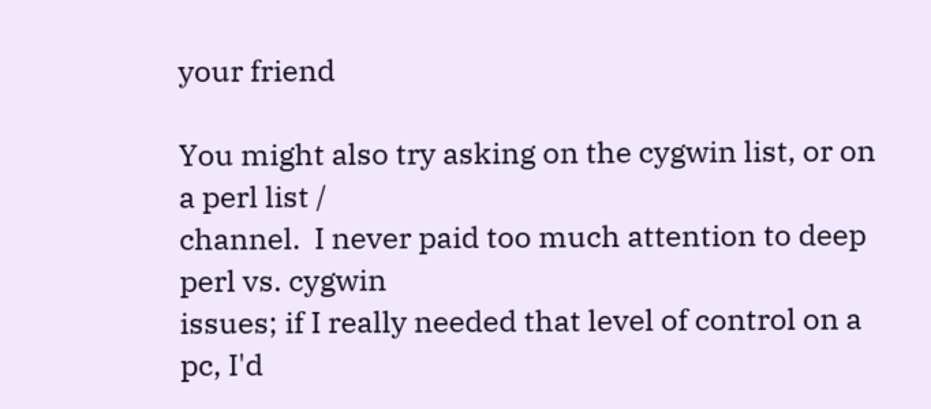your friend

You might also try asking on the cygwin list, or on a perl list /
channel.  I never paid too much attention to deep perl vs. cygwin
issues; if I really needed that level of control on a pc, I'd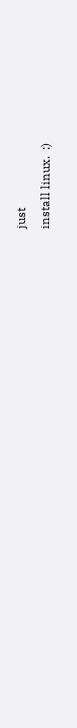just
install linux.  :)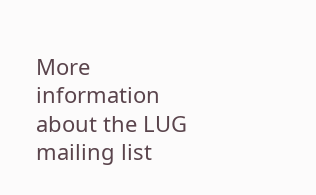More information about the LUG mailing list